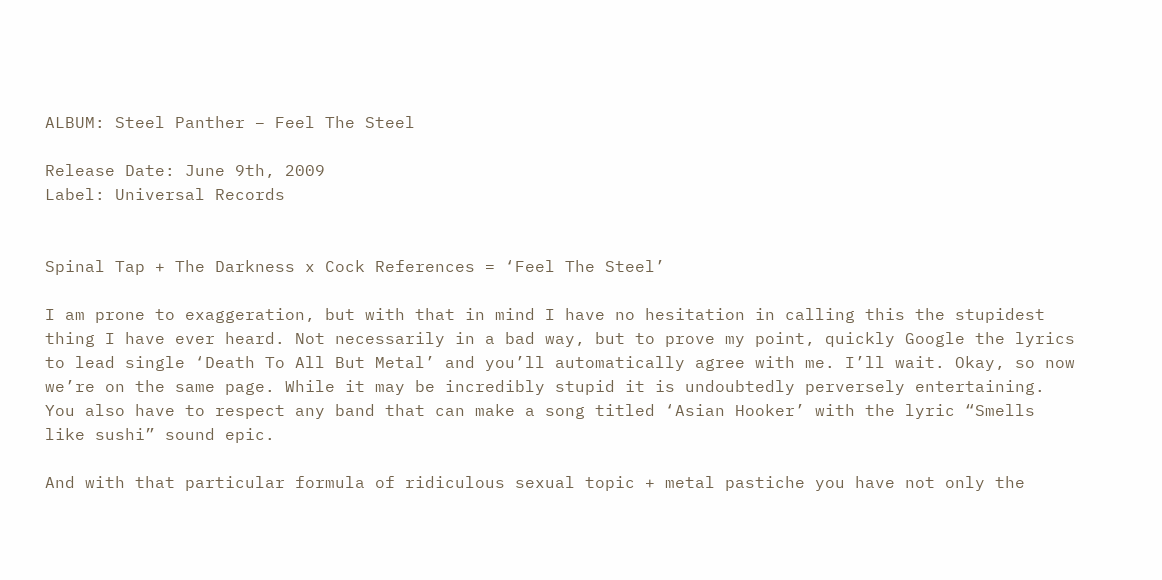ALBUM: Steel Panther – Feel The Steel

Release Date: June 9th, 2009
Label: Universal Records


Spinal Tap + The Darkness x Cock References = ‘Feel The Steel’

I am prone to exaggeration, but with that in mind I have no hesitation in calling this the stupidest thing I have ever heard. Not necessarily in a bad way, but to prove my point, quickly Google the lyrics to lead single ‘Death To All But Metal’ and you’ll automatically agree with me. I’ll wait. Okay, so now we’re on the same page. While it may be incredibly stupid it is undoubtedly perversely entertaining. You also have to respect any band that can make a song titled ‘Asian Hooker’ with the lyric “Smells like sushi” sound epic.

And with that particular formula of ridiculous sexual topic + metal pastiche you have not only the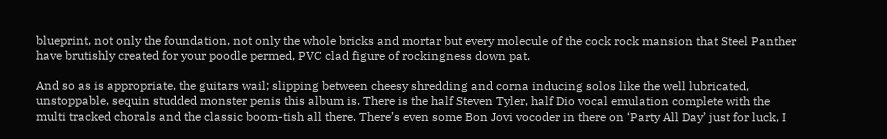blueprint, not only the foundation, not only the whole bricks and mortar but every molecule of the cock rock mansion that Steel Panther have brutishly created for your poodle permed, PVC clad figure of rockingness down pat.

And so as is appropriate, the guitars wail; slipping between cheesy shredding and corna inducing solos like the well lubricated, unstoppable, sequin studded monster penis this album is. There is the half Steven Tyler, half Dio vocal emulation complete with the multi tracked chorals and the classic boom-tish all there. There’s even some Bon Jovi vocoder in there on ‘Party All Day’ just for luck, I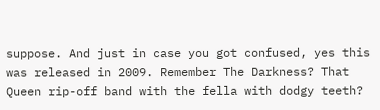suppose. And just in case you got confused, yes this was released in 2009. Remember The Darkness? That Queen rip-off band with the fella with dodgy teeth?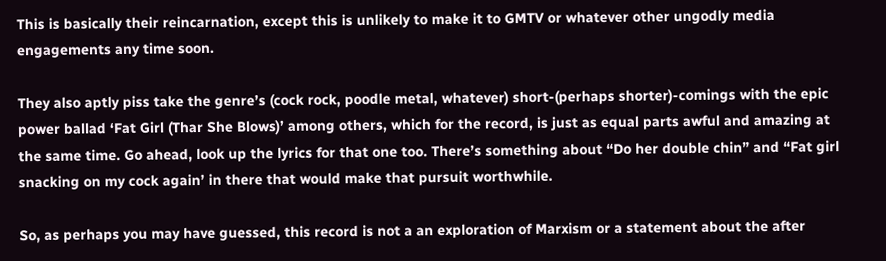This is basically their reincarnation, except this is unlikely to make it to GMTV or whatever other ungodly media engagements any time soon.

They also aptly piss take the genre’s (cock rock, poodle metal, whatever) short-(perhaps shorter)-comings with the epic power ballad ‘Fat Girl (Thar She Blows)’ among others, which for the record, is just as equal parts awful and amazing at the same time. Go ahead, look up the lyrics for that one too. There’s something about “Do her double chin” and “Fat girl snacking on my cock again’ in there that would make that pursuit worthwhile.

So, as perhaps you may have guessed, this record is not a an exploration of Marxism or a statement about the after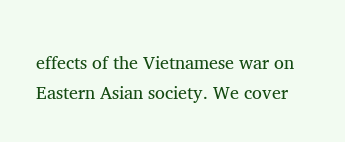effects of the Vietnamese war on Eastern Asian society. We cover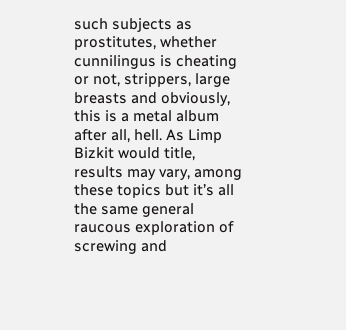such subjects as prostitutes, whether cunnilingus is cheating or not, strippers, large breasts and obviously, this is a metal album after all, hell. As Limp Bizkit would title, results may vary, among these topics but it’s all the same general raucous exploration of screwing and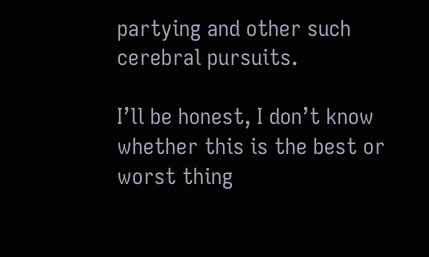partying and other such cerebral pursuits.

I’ll be honest, I don’t know whether this is the best or worst thing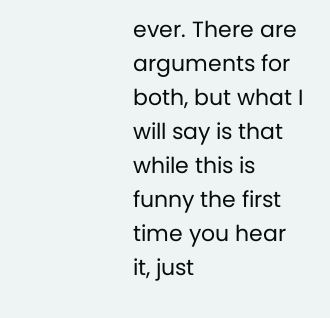ever. There are arguments for both, but what I will say is that while this is funny the first time you hear it, just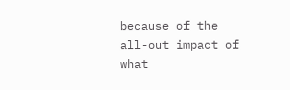because of the all-out impact of what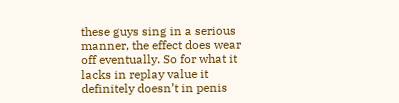these guys sing in a serious manner, the effect does wear off eventually. So for what it lacks in replay value it definitely doesn’t in penis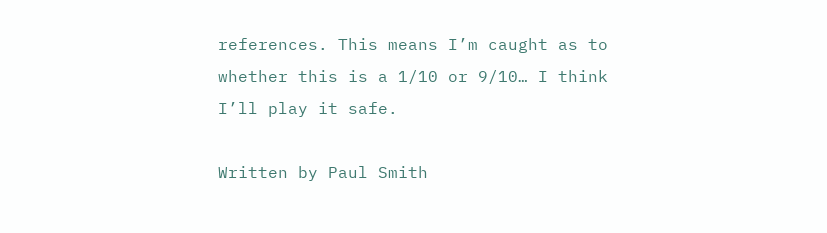references. This means I’m caught as to whether this is a 1/10 or 9/10… I think I’ll play it safe.

Written by Paul Smith